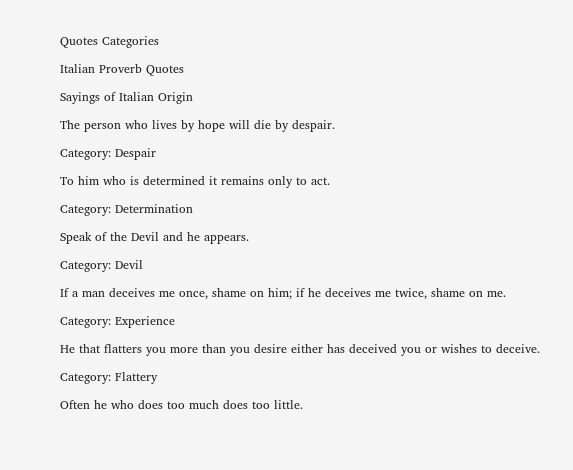Quotes Categories

Italian Proverb Quotes

Sayings of Italian Origin

The person who lives by hope will die by despair.

Category: Despair

To him who is determined it remains only to act.

Category: Determination

Speak of the Devil and he appears.

Category: Devil

If a man deceives me once, shame on him; if he deceives me twice, shame on me.

Category: Experience

He that flatters you more than you desire either has deceived you or wishes to deceive.

Category: Flattery

Often he who does too much does too little.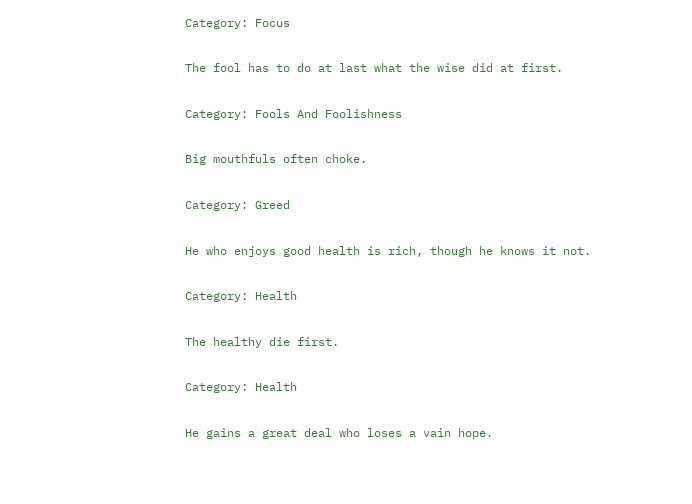Category: Focus

The fool has to do at last what the wise did at first.

Category: Fools And Foolishness

Big mouthfuls often choke.

Category: Greed

He who enjoys good health is rich, though he knows it not.

Category: Health

The healthy die first.

Category: Health

He gains a great deal who loses a vain hope.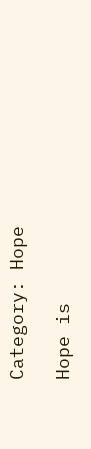Category: Hope

Hope is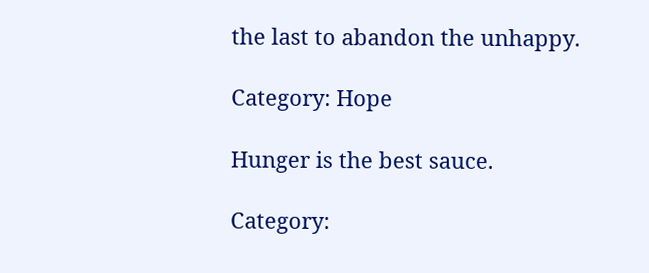the last to abandon the unhappy.

Category: Hope

Hunger is the best sauce.

Category: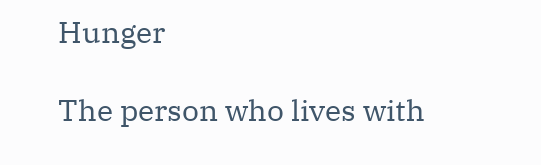Hunger

The person who lives with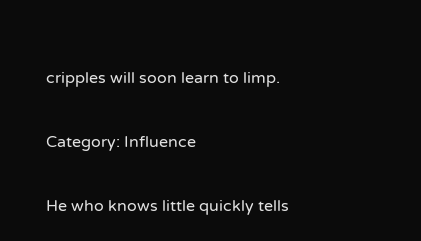cripples will soon learn to limp.

Category: Influence

He who knows little quickly tells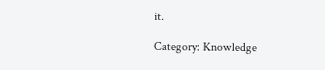it.

Category: Knowledge